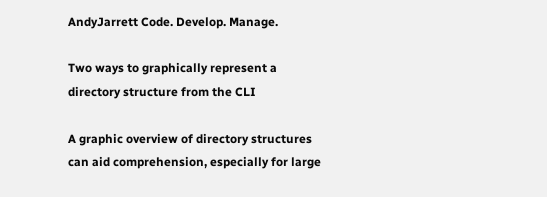AndyJarrett Code. Develop. Manage.

Two ways to graphically represent a directory structure from the CLI

A graphic overview of directory structures can aid comprehension, especially for large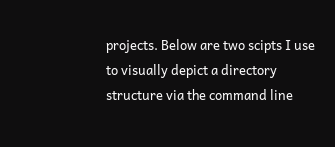projects. Below are two scipts I use to visually depict a directory structure via the command line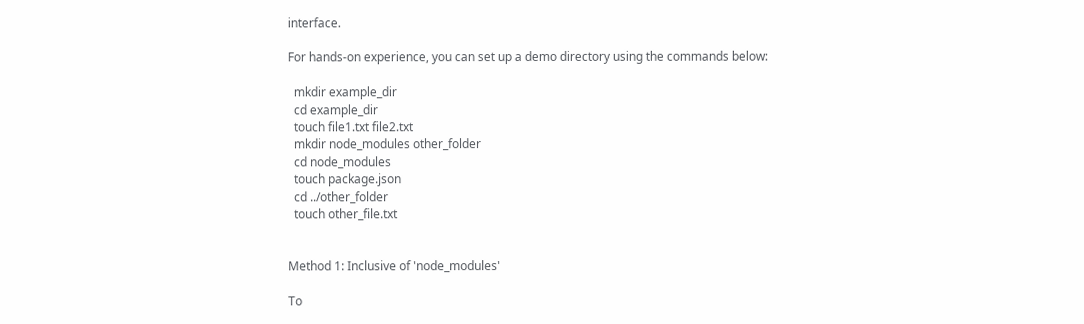interface.

For hands-on experience, you can set up a demo directory using the commands below:

  mkdir example_dir
  cd example_dir
  touch file1.txt file2.txt
  mkdir node_modules other_folder
  cd node_modules
  touch package.json
  cd ../other_folder
  touch other_file.txt


Method 1: Inclusive of 'node_modules'

To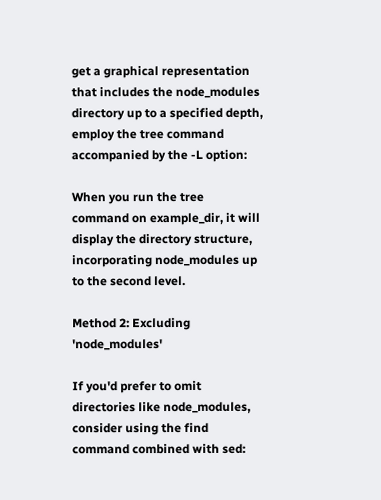get a graphical representation that includes the node_modules directory up to a specified depth, employ the tree command accompanied by the -L option:

When you run the tree command on example_dir, it will display the directory structure, incorporating node_modules up to the second level.

Method 2: Excluding 'node_modules'

If you'd prefer to omit directories like node_modules, consider using the find command combined with sed: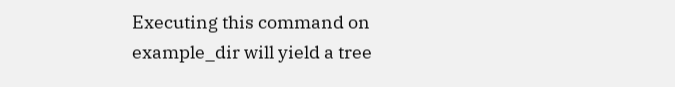Executing this command on example_dir will yield a tree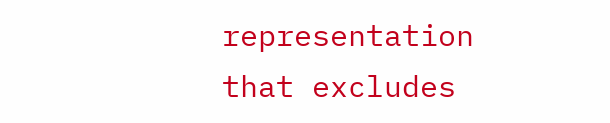representation that excludes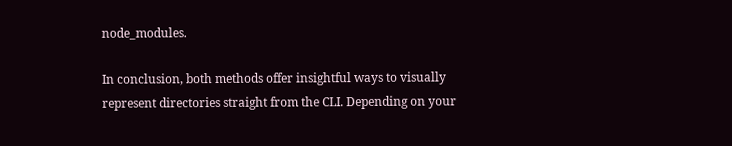node_modules.

In conclusion, both methods offer insightful ways to visually represent directories straight from the CLI. Depending on your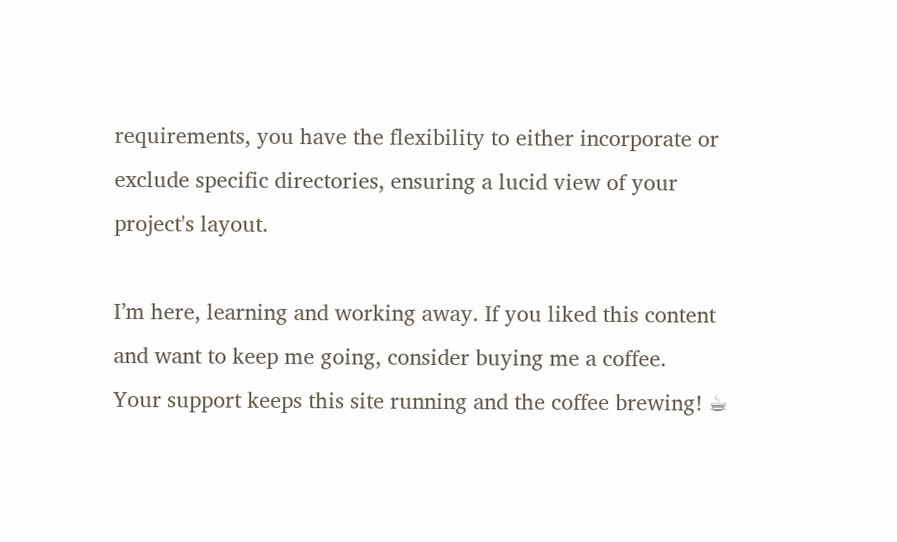requirements, you have the flexibility to either incorporate or exclude specific directories, ensuring a lucid view of your project's layout.

I’m here, learning and working away. If you liked this content and want to keep me going, consider buying me a coffee.
Your support keeps this site running and the coffee brewing! ☕